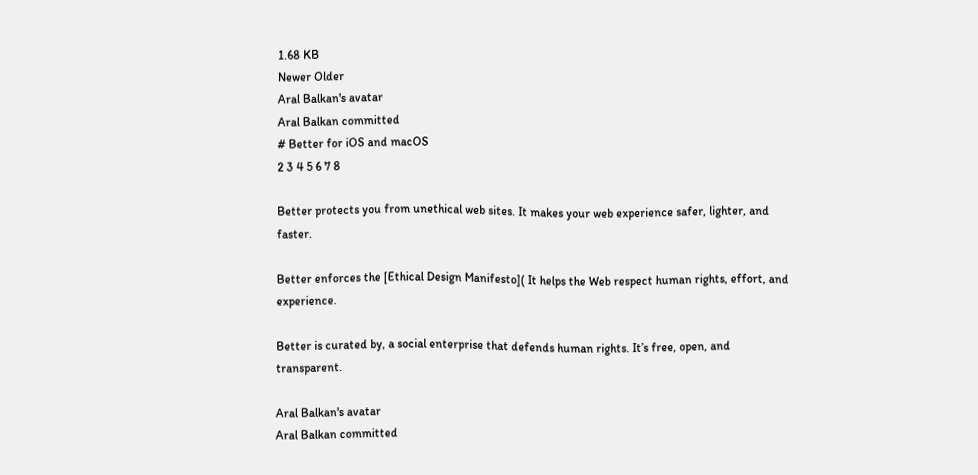1.68 KB
Newer Older
Aral Balkan's avatar
Aral Balkan committed
# Better for iOS and macOS
2 3 4 5 6 7 8

Better protects you from unethical web sites. It makes your web experience safer, lighter, and faster.

Better enforces the [Ethical Design Manifesto]( It helps the Web respect human rights, effort, and experience.

Better is curated by, a social enterprise that defends human rights. It’s free, open, and transparent.

Aral Balkan's avatar
Aral Balkan committed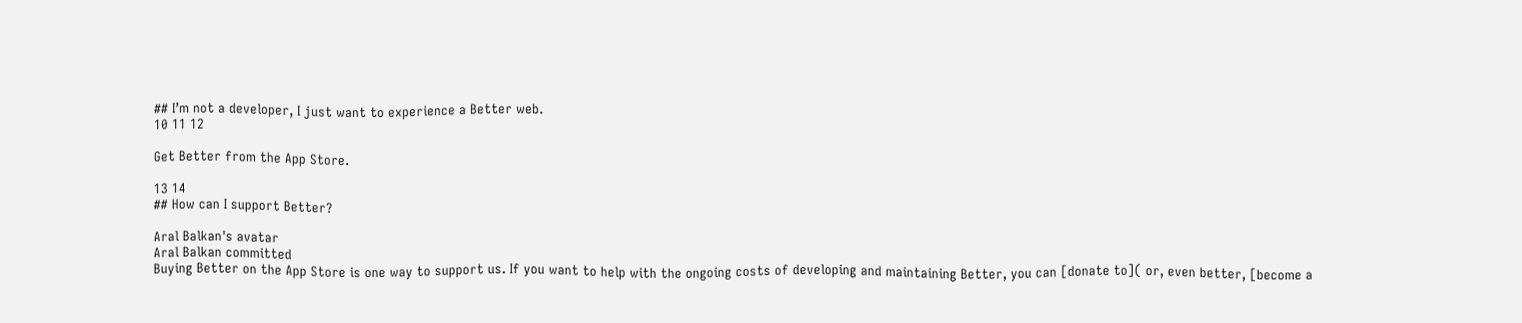## I’m not a developer, I just want to experience a Better web.
10 11 12

Get Better from the App Store.

13 14
## How can I support Better?

Aral Balkan's avatar
Aral Balkan committed
Buying Better on the App Store is one way to support us. If you want to help with the ongoing costs of developing and maintaining Better, you can [donate to]( or, even better, [become a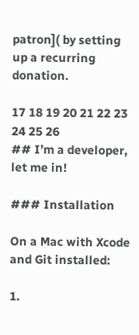patron]( by setting up a recurring donation.

17 18 19 20 21 22 23 24 25 26
## I’m a developer, let me in!

### Installation

On a Mac with Xcode and Git installed:

1.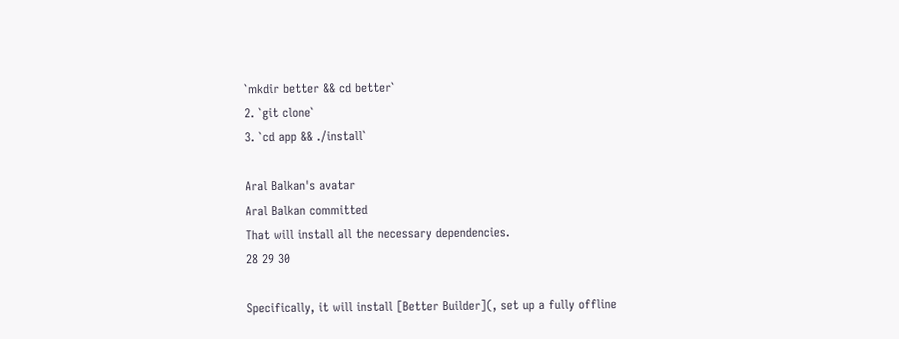`mkdir better && cd better`
2. `git clone`
3. `cd app && ./install`

Aral Balkan's avatar
Aral Balkan committed
That will install all the necessary dependencies.
28 29 30

Specifically, it will install [Better Builder](, set up a fully offline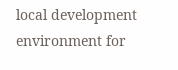local development environment for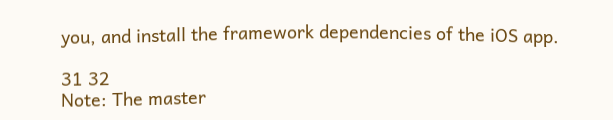you, and install the framework dependencies of the iOS app.

31 32
Note: The master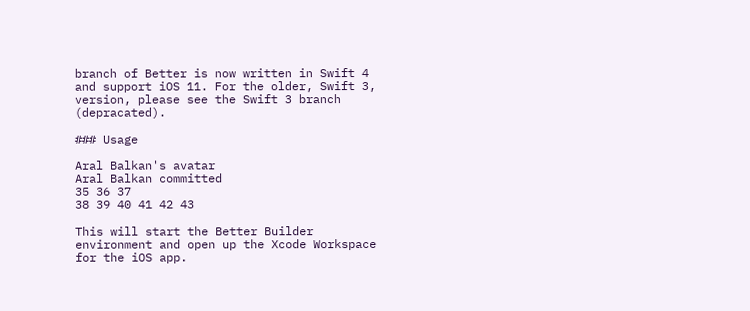branch of Better is now written in Swift 4 and support iOS 11. For the older, Swift 3, version, please see the Swift 3 branch (depracated).

### Usage

Aral Balkan's avatar
Aral Balkan committed
35 36 37
38 39 40 41 42 43

This will start the Better Builder environment and open up the Xcode Workspace for the iOS app.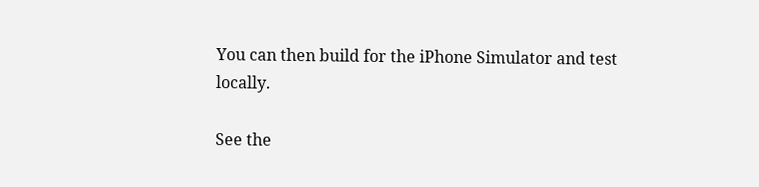You can then build for the iPhone Simulator and test locally.

See the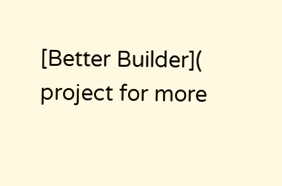[Better Builder]( project for more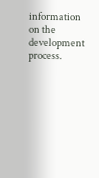information on the development process.